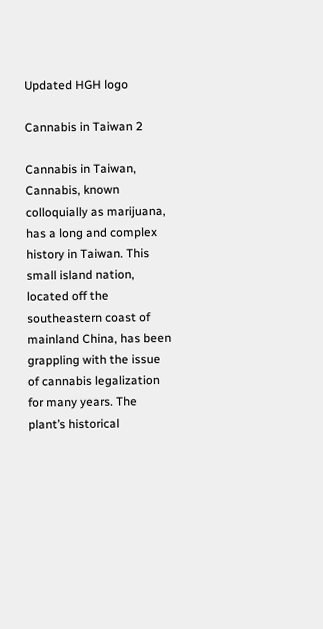Updated HGH logo

Cannabis in Taiwan 2

Cannabis in Taiwan, Cannabis, known colloquially as marijuana, has a long and complex history in Taiwan. This small island nation, located off the southeastern coast of mainland China, has been grappling with the issue of cannabis legalization for many years. The plant’s historical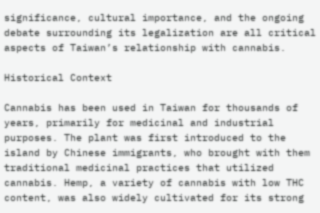significance, cultural importance, and the ongoing debate surrounding its legalization are all critical aspects of Taiwan’s relationship with cannabis.

Historical Context

Cannabis has been used in Taiwan for thousands of years, primarily for medicinal and industrial purposes. The plant was first introduced to the island by Chinese immigrants, who brought with them traditional medicinal practices that utilized cannabis. Hemp, a variety of cannabis with low THC content, was also widely cultivated for its strong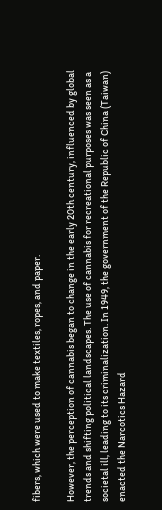fibers, which were used to make textiles, ropes, and paper.

However, the perception of cannabis began to change in the early 20th century, influenced by global trends and shifting political landscapes. The use of cannabis for recreational purposes was seen as a societal ill, leading to its criminalization. In 1949, the government of the Republic of China (Taiwan) enacted the Narcotics Hazard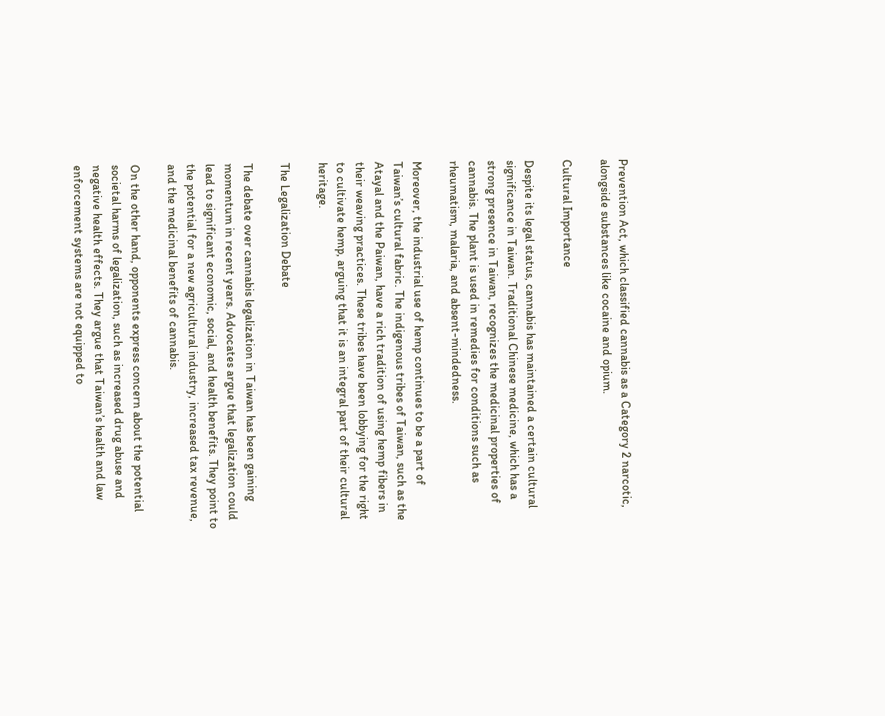Prevention Act, which classified cannabis as a Category 2 narcotic, alongside substances like cocaine and opium.

Cultural Importance

Despite its legal status, cannabis has maintained a certain cultural significance in Taiwan. Traditional Chinese medicine, which has a strong presence in Taiwan, recognizes the medicinal properties of cannabis. The plant is used in remedies for conditions such as rheumatism, malaria, and absent-mindedness.

Moreover, the industrial use of hemp continues to be a part of Taiwan’s cultural fabric. The indigenous tribes of Taiwan, such as the Atayal and the Paiwan, have a rich tradition of using hemp fibers in their weaving practices. These tribes have been lobbying for the right to cultivate hemp, arguing that it is an integral part of their cultural heritage.

The Legalization Debate

The debate over cannabis legalization in Taiwan has been gaining momentum in recent years. Advocates argue that legalization could lead to significant economic, social, and health benefits. They point to the potential for a new agricultural industry, increased tax revenue, and the medicinal benefits of cannabis.

On the other hand, opponents express concern about the potential societal harms of legalization, such as increased drug abuse and negative health effects. They argue that Taiwan’s health and law enforcement systems are not equipped to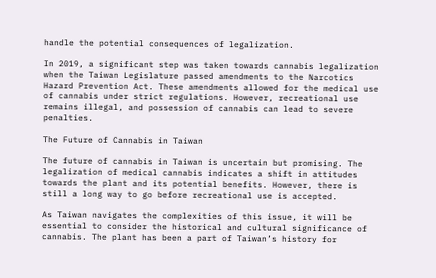handle the potential consequences of legalization.

In 2019, a significant step was taken towards cannabis legalization when the Taiwan Legislature passed amendments to the Narcotics Hazard Prevention Act. These amendments allowed for the medical use of cannabis under strict regulations. However, recreational use remains illegal, and possession of cannabis can lead to severe penalties.

The Future of Cannabis in Taiwan

The future of cannabis in Taiwan is uncertain but promising. The legalization of medical cannabis indicates a shift in attitudes towards the plant and its potential benefits. However, there is still a long way to go before recreational use is accepted.

As Taiwan navigates the complexities of this issue, it will be essential to consider the historical and cultural significance of cannabis. The plant has been a part of Taiwan’s history for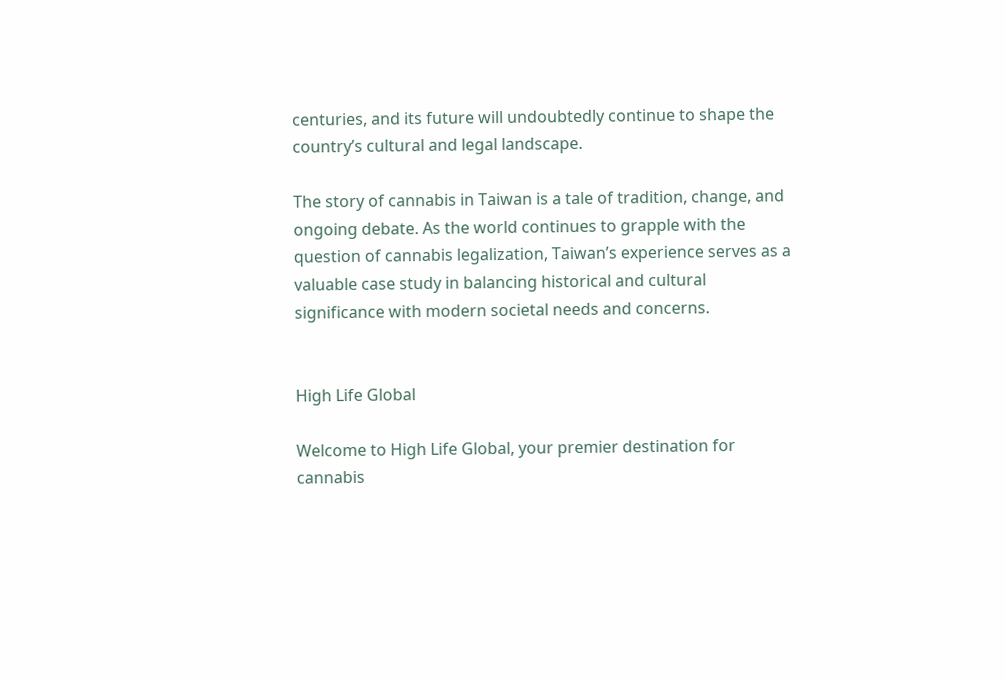centuries, and its future will undoubtedly continue to shape the country’s cultural and legal landscape.

The story of cannabis in Taiwan is a tale of tradition, change, and ongoing debate. As the world continues to grapple with the question of cannabis legalization, Taiwan’s experience serves as a valuable case study in balancing historical and cultural significance with modern societal needs and concerns.


High Life Global

Welcome to High Life Global, your premier destination for cannabis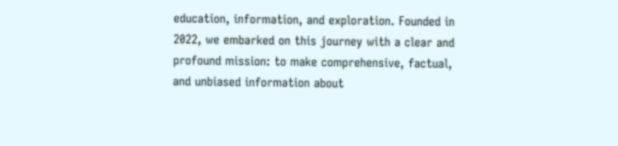education, information, and exploration. Founded in 2022, we embarked on this journey with a clear and profound mission: to make comprehensive, factual, and unbiased information about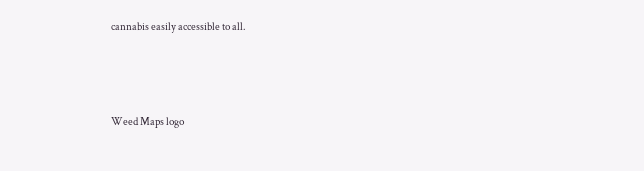cannabis easily accessible to all.



Weed Maps logo